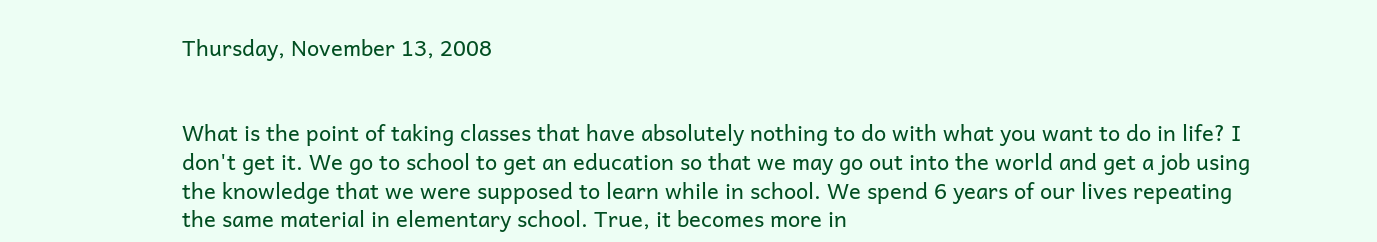Thursday, November 13, 2008


What is the point of taking classes that have absolutely nothing to do with what you want to do in life? I don't get it. We go to school to get an education so that we may go out into the world and get a job using the knowledge that we were supposed to learn while in school. We spend 6 years of our lives repeating the same material in elementary school. True, it becomes more in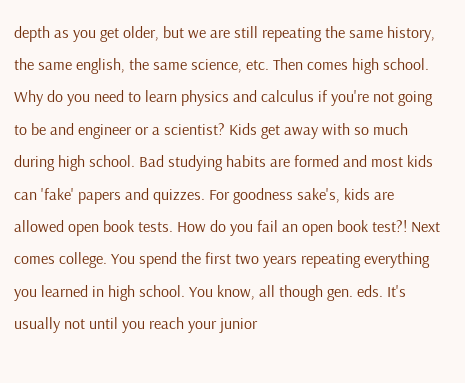depth as you get older, but we are still repeating the same history, the same english, the same science, etc. Then comes high school. Why do you need to learn physics and calculus if you're not going to be and engineer or a scientist? Kids get away with so much during high school. Bad studying habits are formed and most kids can 'fake' papers and quizzes. For goodness sake's, kids are allowed open book tests. How do you fail an open book test?! Next comes college. You spend the first two years repeating everything you learned in high school. You know, all though gen. eds. It's usually not until you reach your junior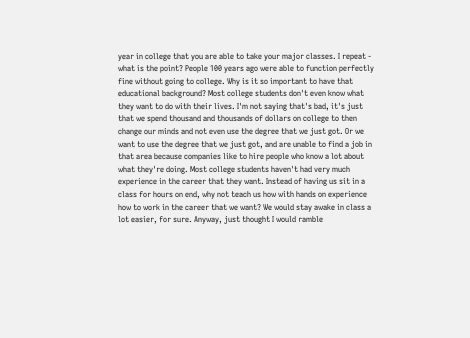year in college that you are able to take your major classes. I repeat - what is the point? People 100 years ago were able to function perfectly fine without going to college. Why is it so important to have that educational background? Most college students don't even know what they want to do with their lives. I'm not saying that's bad, it's just that we spend thousand and thousands of dollars on college to then change our minds and not even use the degree that we just got. Or we want to use the degree that we just got, and are unable to find a job in that area because companies like to hire people who know a lot about what they're doing. Most college students haven't had very much experience in the career that they want. Instead of having us sit in a class for hours on end, why not teach us how with hands on experience how to work in the career that we want? We would stay awake in class a lot easier, for sure. Anyway, just thought I would ramble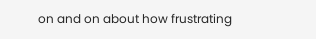on and on about how frustrating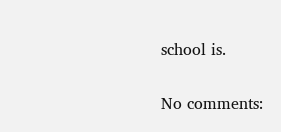school is.

No comments: